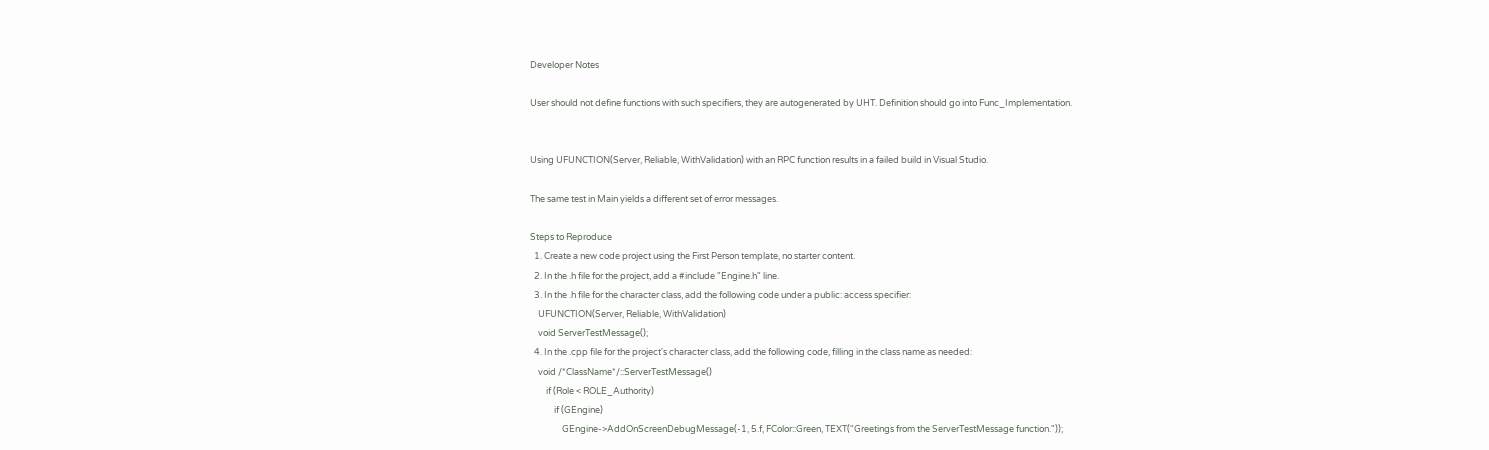Developer Notes

User should not define functions with such specifiers, they are autogenerated by UHT. Definition should go into Func_Implementation.


Using UFUNCTION(Server, Reliable, WithValidation) with an RPC function results in a failed build in Visual Studio.

The same test in Main yields a different set of error messages.

Steps to Reproduce
  1. Create a new code project using the First Person template, no starter content.
  2. In the .h file for the project, add a #include "Engine.h" line.
  3. In the .h file for the character class, add the following code under a public: access specifier:
    UFUNCTION(Server, Reliable, WithValidation)
    void ServerTestMessage();
  4. In the .cpp file for the project's character class, add the following code, filling in the class name as needed:
    void /*ClassName*/::ServerTestMessage()
        if (Role < ROLE_Authority)
            if (GEngine)
                GEngine->AddOnScreenDebugMessage(-1, 5.f, FColor::Green, TEXT("Greetings from the ServerTestMessage function."));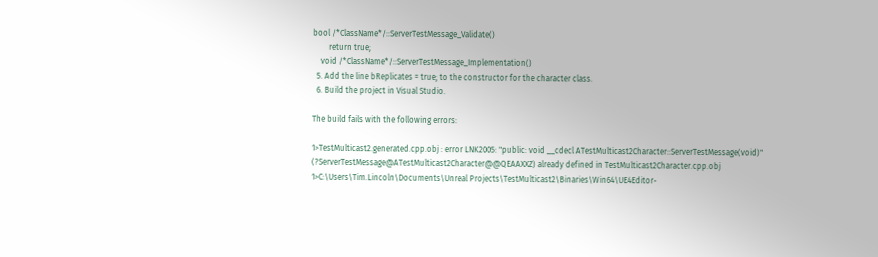bool /*ClassName*/::ServerTestMessage_Validate()
        return true;
    void /*ClassName*/::ServerTestMessage_Implementation()
  5. Add the line bReplicates = true; to the constructor for the character class.
  6. Build the project in Visual Studio.

The build fails with the following errors:

1>TestMulticast2.generated.cpp.obj : error LNK2005: "public: void __cdecl ATestMulticast2Character::ServerTestMessage(void)" (?ServerTestMessage@ATestMulticast2Character@@QEAAXXZ) already defined in TestMulticast2Character.cpp.obj
1>C:\Users\Tim.Lincoln\Documents\Unreal Projects\TestMulticast2\Binaries\Win64\UE4Editor-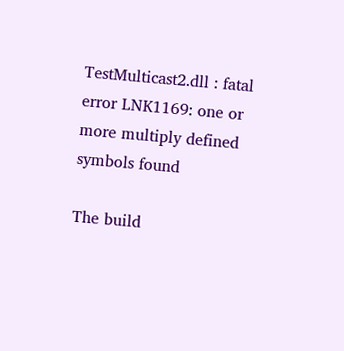TestMulticast2.dll : fatal error LNK1169: one or more multiply defined symbols found

The build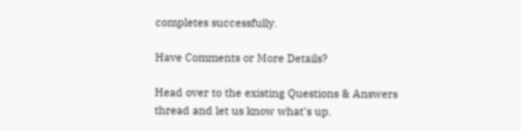completes successfully.

Have Comments or More Details?

Head over to the existing Questions & Answers thread and let us know what's up.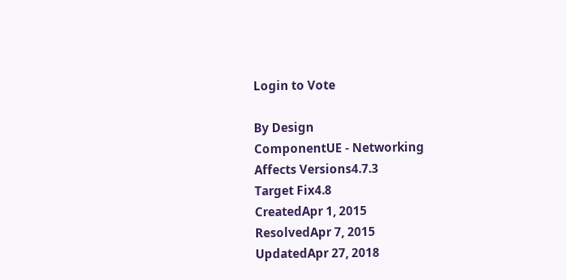Login to Vote

By Design
ComponentUE - Networking
Affects Versions4.7.3
Target Fix4.8
CreatedApr 1, 2015
ResolvedApr 7, 2015
UpdatedApr 27, 2018